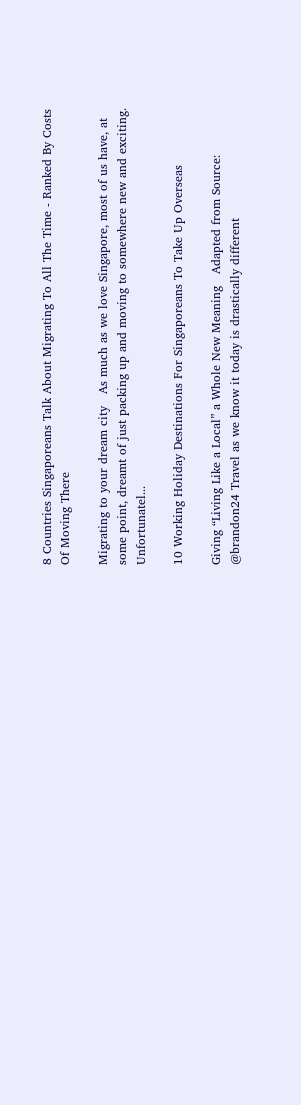8 Countries Singaporeans Talk About Migrating To All The Time - Ranked By Costs Of Moving There

Migrating to your dream city   As much as we love Singapore, most of us have, at some point, dreamt of just packing up and moving to somewhere new and exciting. Unfortunatel...

10 Working Holiday Destinations For Singaporeans To Take Up Overseas

Giving “Living Like a Local” a Whole New Meaning   Adapted from Source: @brandon24 Travel as we know it today is drastically different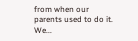from when our parents used to do it. We...